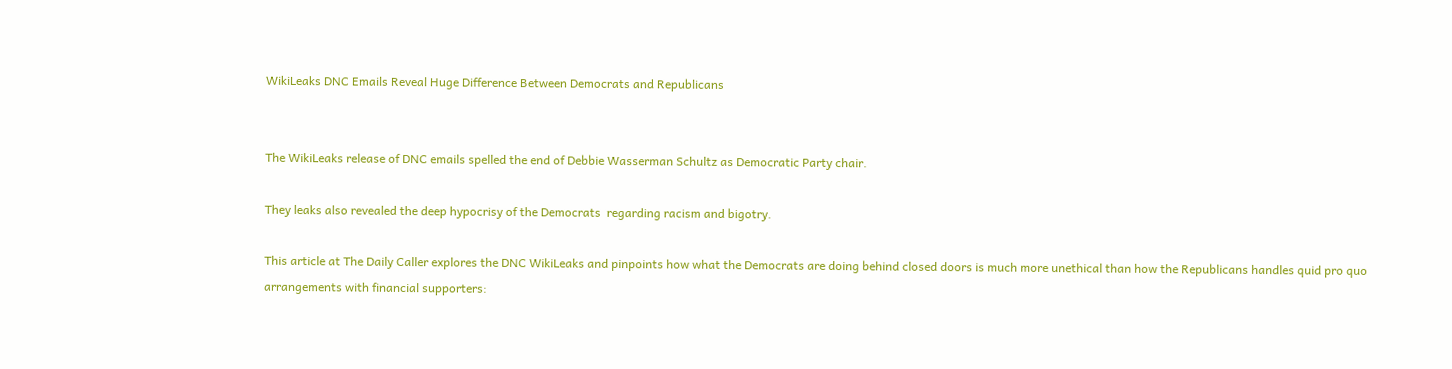WikiLeaks DNC Emails Reveal Huge Difference Between Democrats and Republicans


The WikiLeaks release of DNC emails spelled the end of Debbie Wasserman Schultz as Democratic Party chair.

They leaks also revealed the deep hypocrisy of the Democrats  regarding racism and bigotry.

This article at The Daily Caller explores the DNC WikiLeaks and pinpoints how what the Democrats are doing behind closed doors is much more unethical than how the Republicans handles quid pro quo arrangements with financial supporters: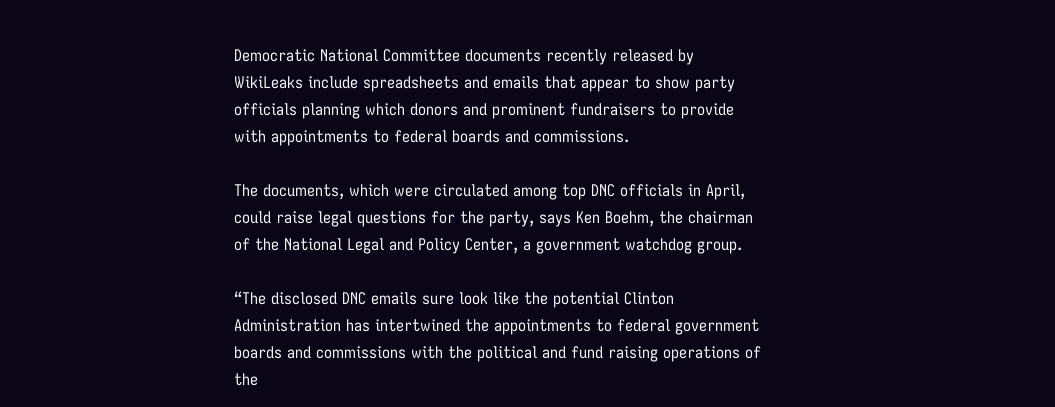Democratic National Committee documents recently released by WikiLeaks include spreadsheets and emails that appear to show party officials planning which donors and prominent fundraisers to provide with appointments to federal boards and commissions.

The documents, which were circulated among top DNC officials in April, could raise legal questions for the party, says Ken Boehm, the chairman of the National Legal and Policy Center, a government watchdog group.

“The disclosed DNC emails sure look like the potential Clinton Administration has intertwined the appointments to federal government boards and commissions with the political and fund raising operations of the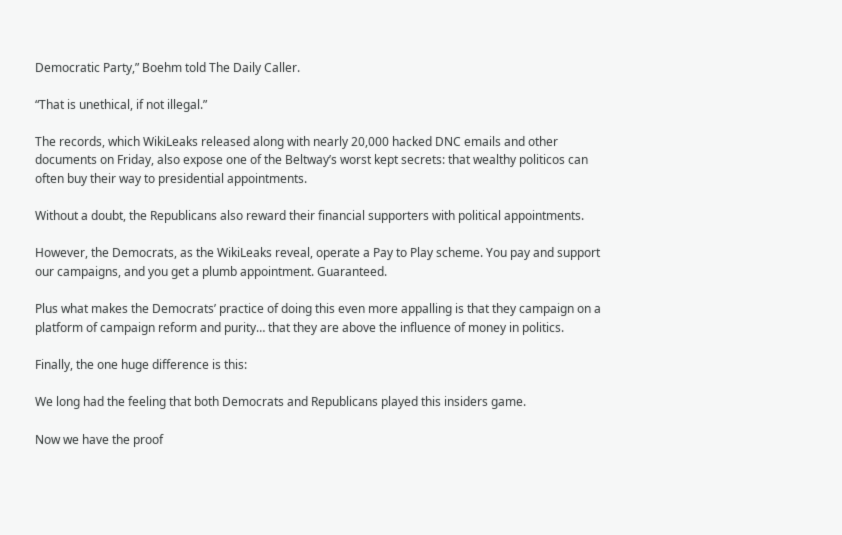Democratic Party,” Boehm told The Daily Caller.

“That is unethical, if not illegal.”

The records, which WikiLeaks released along with nearly 20,000 hacked DNC emails and other documents on Friday, also expose one of the Beltway’s worst kept secrets: that wealthy politicos can often buy their way to presidential appointments.

Without a doubt, the Republicans also reward their financial supporters with political appointments.

However, the Democrats, as the WikiLeaks reveal, operate a Pay to Play scheme. You pay and support our campaigns, and you get a plumb appointment. Guaranteed.

Plus what makes the Democrats’ practice of doing this even more appalling is that they campaign on a platform of campaign reform and purity… that they are above the influence of money in politics.

Finally, the one huge difference is this:

We long had the feeling that both Democrats and Republicans played this insiders game.

Now we have the proof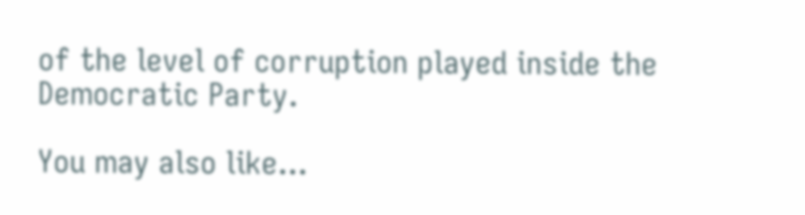of the level of corruption played inside the Democratic Party.

You may also like...